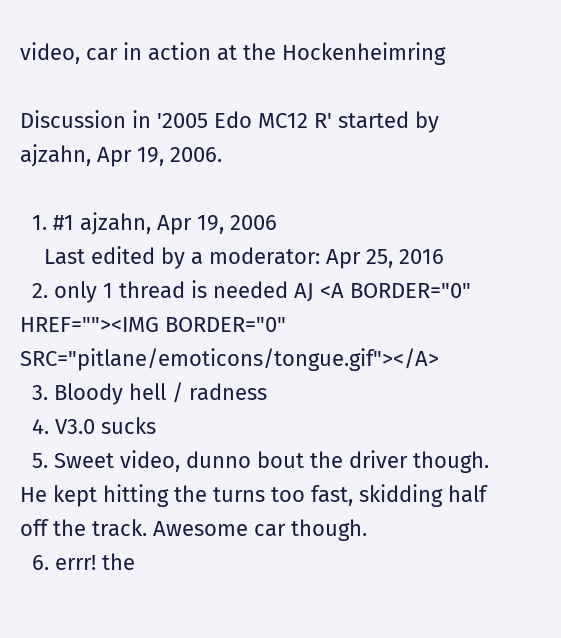video, car in action at the Hockenheimring

Discussion in '2005 Edo MC12 R' started by ajzahn, Apr 19, 2006.

  1. #1 ajzahn, Apr 19, 2006
    Last edited by a moderator: Apr 25, 2016
  2. only 1 thread is needed AJ <A BORDER="0" HREF=""><IMG BORDER="0" SRC="pitlane/emoticons/tongue.gif"></A>
  3. Bloody hell / radness
  4. V3.0 sucks
  5. Sweet video, dunno bout the driver though. He kept hitting the turns too fast, skidding half off the track. Awesome car though.
  6. errr! the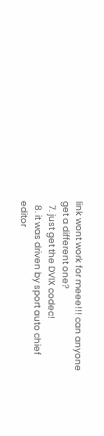link wont work for meee!!! can anyone get a different one?
  7. just get the DVIX codec!
  8. it was driven by sport auto chief editor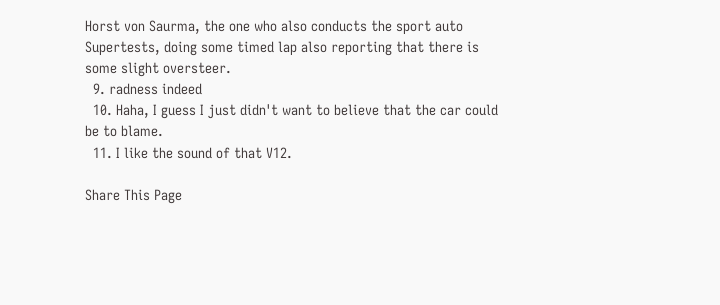Horst von Saurma, the one who also conducts the sport auto Supertests, doing some timed lap also reporting that there is some slight oversteer.
  9. radness indeed
  10. Haha, I guess I just didn't want to believe that the car could be to blame.
  11. I like the sound of that V12.

Share This Page